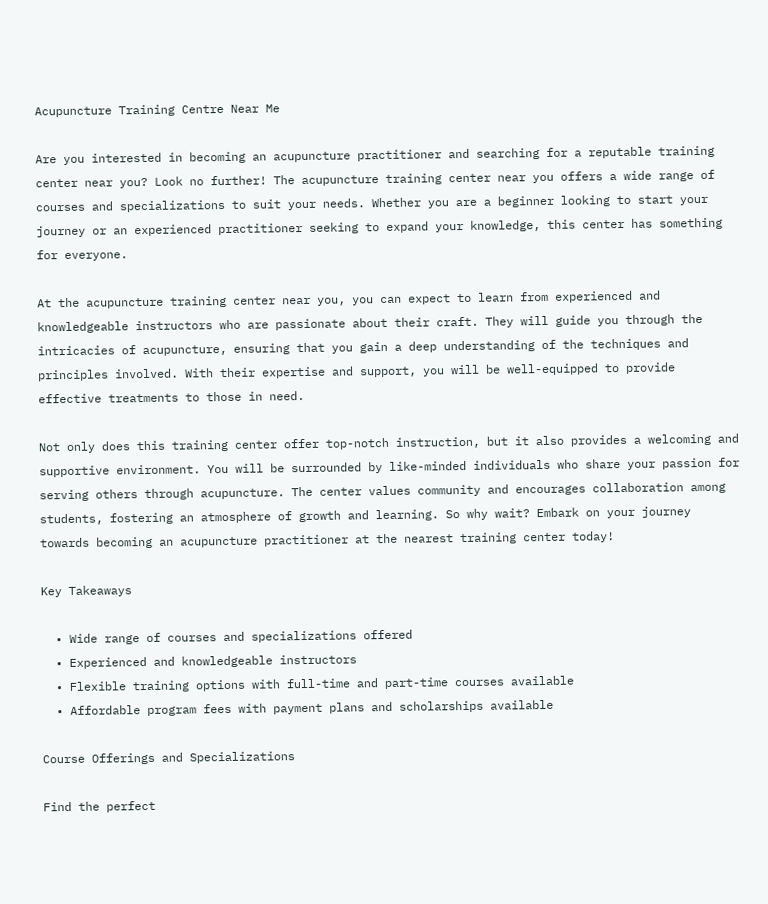Acupuncture Training Centre Near Me

Are you interested in becoming an acupuncture practitioner and searching for a reputable training center near you? Look no further! The acupuncture training center near you offers a wide range of courses and specializations to suit your needs. Whether you are a beginner looking to start your journey or an experienced practitioner seeking to expand your knowledge, this center has something for everyone.

At the acupuncture training center near you, you can expect to learn from experienced and knowledgeable instructors who are passionate about their craft. They will guide you through the intricacies of acupuncture, ensuring that you gain a deep understanding of the techniques and principles involved. With their expertise and support, you will be well-equipped to provide effective treatments to those in need.

Not only does this training center offer top-notch instruction, but it also provides a welcoming and supportive environment. You will be surrounded by like-minded individuals who share your passion for serving others through acupuncture. The center values community and encourages collaboration among students, fostering an atmosphere of growth and learning. So why wait? Embark on your journey towards becoming an acupuncture practitioner at the nearest training center today!

Key Takeaways

  • Wide range of courses and specializations offered
  • Experienced and knowledgeable instructors
  • Flexible training options with full-time and part-time courses available
  • Affordable program fees with payment plans and scholarships available

Course Offerings and Specializations

Find the perfect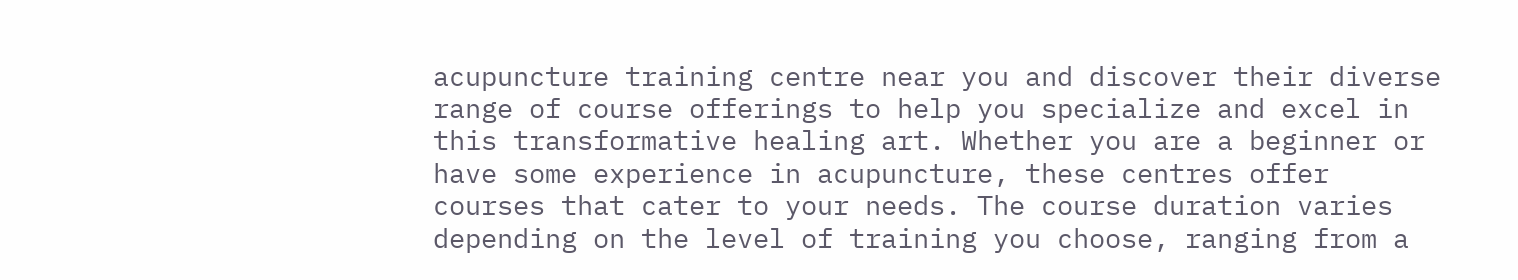acupuncture training centre near you and discover their diverse range of course offerings to help you specialize and excel in this transformative healing art. Whether you are a beginner or have some experience in acupuncture, these centres offer courses that cater to your needs. The course duration varies depending on the level of training you choose, ranging from a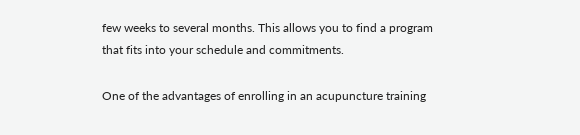few weeks to several months. This allows you to find a program that fits into your schedule and commitments.

One of the advantages of enrolling in an acupuncture training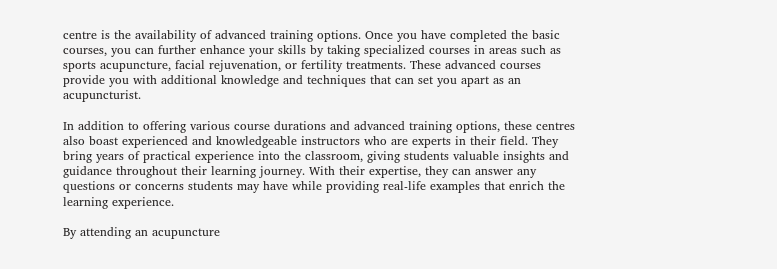centre is the availability of advanced training options. Once you have completed the basic courses, you can further enhance your skills by taking specialized courses in areas such as sports acupuncture, facial rejuvenation, or fertility treatments. These advanced courses provide you with additional knowledge and techniques that can set you apart as an acupuncturist.

In addition to offering various course durations and advanced training options, these centres also boast experienced and knowledgeable instructors who are experts in their field. They bring years of practical experience into the classroom, giving students valuable insights and guidance throughout their learning journey. With their expertise, they can answer any questions or concerns students may have while providing real-life examples that enrich the learning experience.

By attending an acupuncture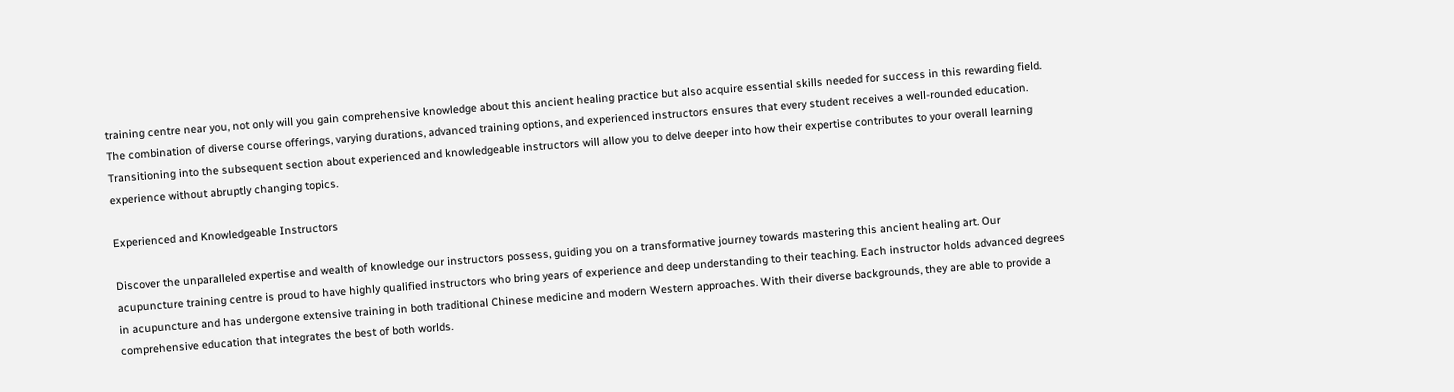training centre near you, not only will you gain comprehensive knowledge about this ancient healing practice but also acquire essential skills needed for success in this rewarding field. The combination of diverse course offerings, varying durations, advanced training options, and experienced instructors ensures that every student receives a well-rounded education. Transitioning into the subsequent section about experienced and knowledgeable instructors will allow you to delve deeper into how their expertise contributes to your overall learning experience without abruptly changing topics.

Experienced and Knowledgeable Instructors

Discover the unparalleled expertise and wealth of knowledge our instructors possess, guiding you on a transformative journey towards mastering this ancient healing art. Our acupuncture training centre is proud to have highly qualified instructors who bring years of experience and deep understanding to their teaching. Each instructor holds advanced degrees in acupuncture and has undergone extensive training in both traditional Chinese medicine and modern Western approaches. With their diverse backgrounds, they are able to provide a comprehensive education that integrates the best of both worlds.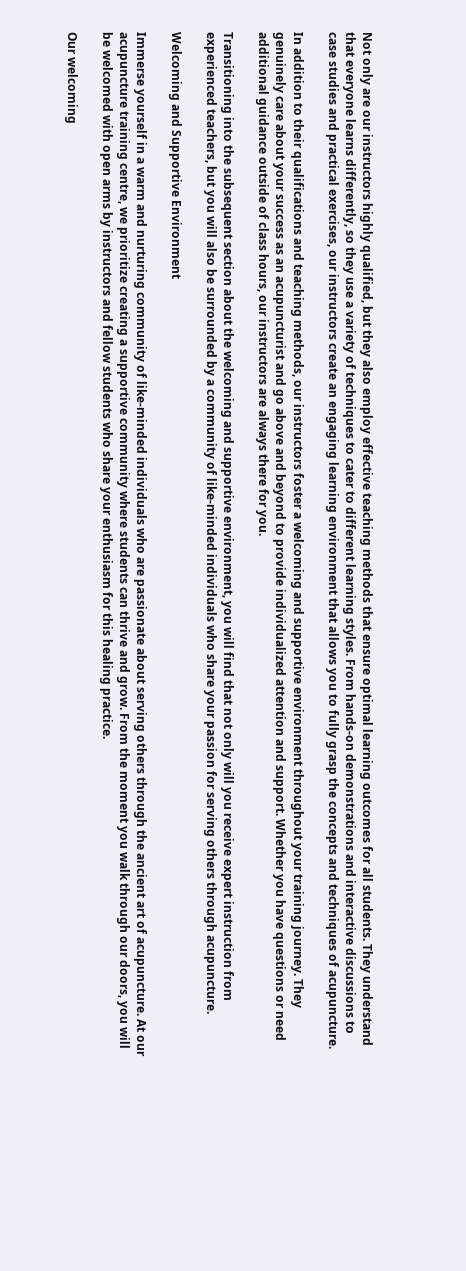Not only are our instructors highly qualified, but they also employ effective teaching methods that ensure optimal learning outcomes for all students. They understand that everyone learns differently, so they use a variety of techniques to cater to different learning styles. From hands-on demonstrations and interactive discussions to case studies and practical exercises, our instructors create an engaging learning environment that allows you to fully grasp the concepts and techniques of acupuncture.

In addition to their qualifications and teaching methods, our instructors foster a welcoming and supportive environment throughout your training journey. They genuinely care about your success as an acupuncturist and go above and beyond to provide individualized attention and support. Whether you have questions or need additional guidance outside of class hours, our instructors are always there for you.

Transitioning into the subsequent section about the welcoming and supportive environment, you will find that not only will you receive expert instruction from experienced teachers, but you will also be surrounded by a community of like-minded individuals who share your passion for serving others through acupuncture.

Welcoming and Supportive Environment

Immerse yourself in a warm and nurturing community of like-minded individuals who are passionate about serving others through the ancient art of acupuncture. At our acupuncture training centre, we prioritize creating a supportive community where students can thrive and grow. From the moment you walk through our doors, you will be welcomed with open arms by instructors and fellow students who share your enthusiasm for this healing practice.

Our welcoming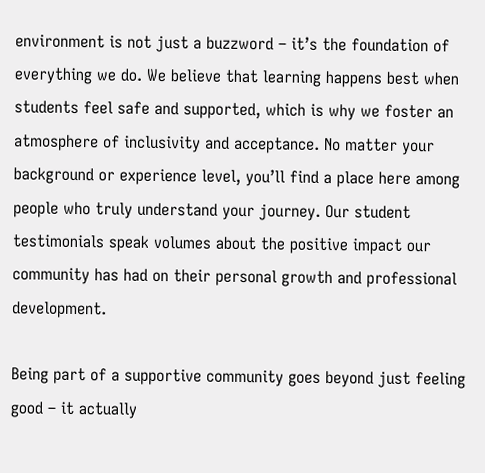environment is not just a buzzword – it’s the foundation of everything we do. We believe that learning happens best when students feel safe and supported, which is why we foster an atmosphere of inclusivity and acceptance. No matter your background or experience level, you’ll find a place here among people who truly understand your journey. Our student testimonials speak volumes about the positive impact our community has had on their personal growth and professional development.

Being part of a supportive community goes beyond just feeling good – it actually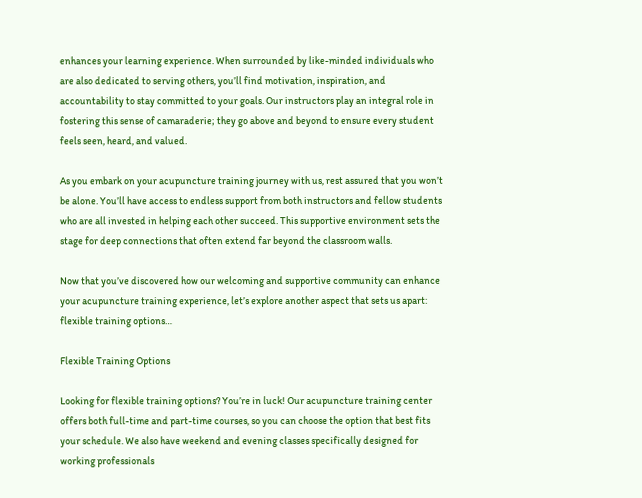enhances your learning experience. When surrounded by like-minded individuals who are also dedicated to serving others, you’ll find motivation, inspiration, and accountability to stay committed to your goals. Our instructors play an integral role in fostering this sense of camaraderie; they go above and beyond to ensure every student feels seen, heard, and valued.

As you embark on your acupuncture training journey with us, rest assured that you won’t be alone. You’ll have access to endless support from both instructors and fellow students who are all invested in helping each other succeed. This supportive environment sets the stage for deep connections that often extend far beyond the classroom walls.

Now that you’ve discovered how our welcoming and supportive community can enhance your acupuncture training experience, let’s explore another aspect that sets us apart: flexible training options…

Flexible Training Options

Looking for flexible training options? You’re in luck! Our acupuncture training center offers both full-time and part-time courses, so you can choose the option that best fits your schedule. We also have weekend and evening classes specifically designed for working professionals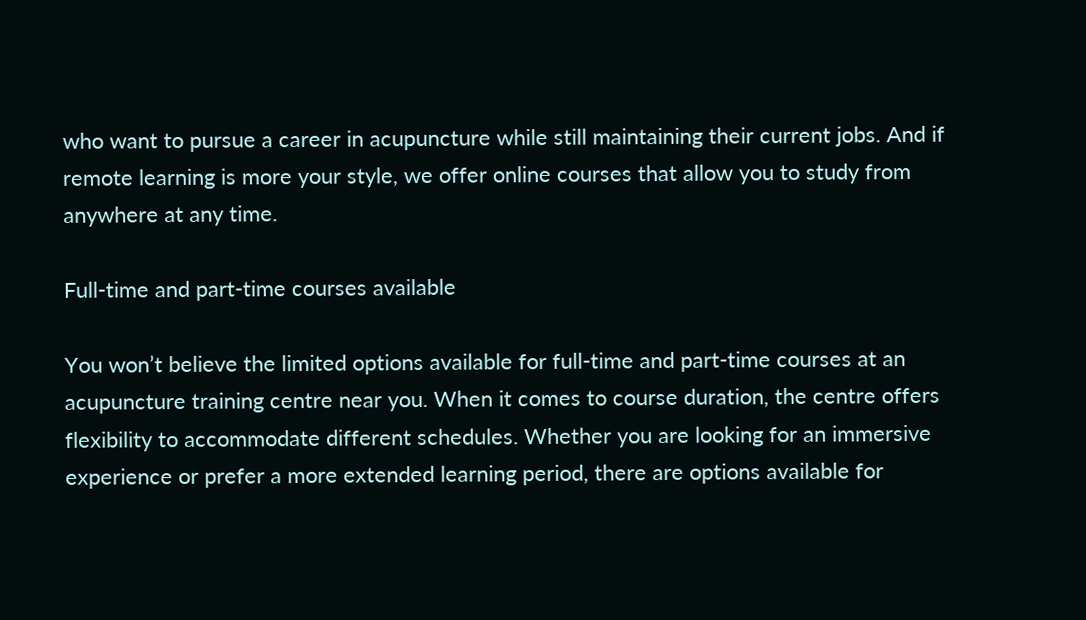who want to pursue a career in acupuncture while still maintaining their current jobs. And if remote learning is more your style, we offer online courses that allow you to study from anywhere at any time.

Full-time and part-time courses available

You won’t believe the limited options available for full-time and part-time courses at an acupuncture training centre near you. When it comes to course duration, the centre offers flexibility to accommodate different schedules. Whether you are looking for an immersive experience or prefer a more extended learning period, there are options available for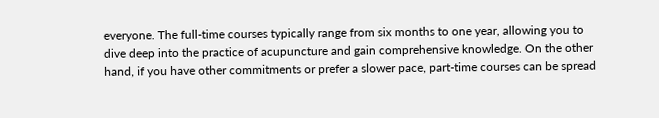everyone. The full-time courses typically range from six months to one year, allowing you to dive deep into the practice of acupuncture and gain comprehensive knowledge. On the other hand, if you have other commitments or prefer a slower pace, part-time courses can be spread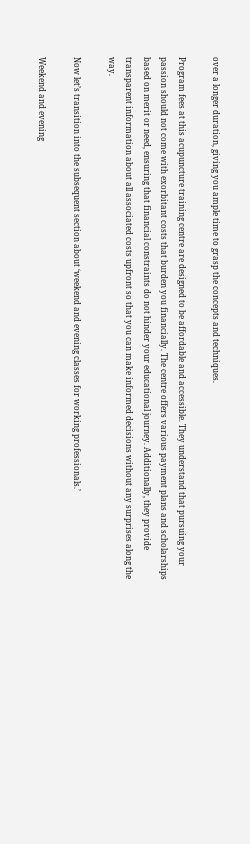over a longer duration, giving you ample time to grasp the concepts and techniques.

Program fees at this acupuncture training centre are designed to be affordable and accessible. They understand that pursuing your passion should not come with exorbitant costs that burden you financially. The centre offers various payment plans and scholarships based on merit or need, ensuring that financial constraints do not hinder your educational journey. Additionally, they provide transparent information about all associated costs upfront so that you can make informed decisions without any surprises along the way.

Now let’s transition into the subsequent section about ‘weekend and evening classes for working professionals.’

Weekend and evening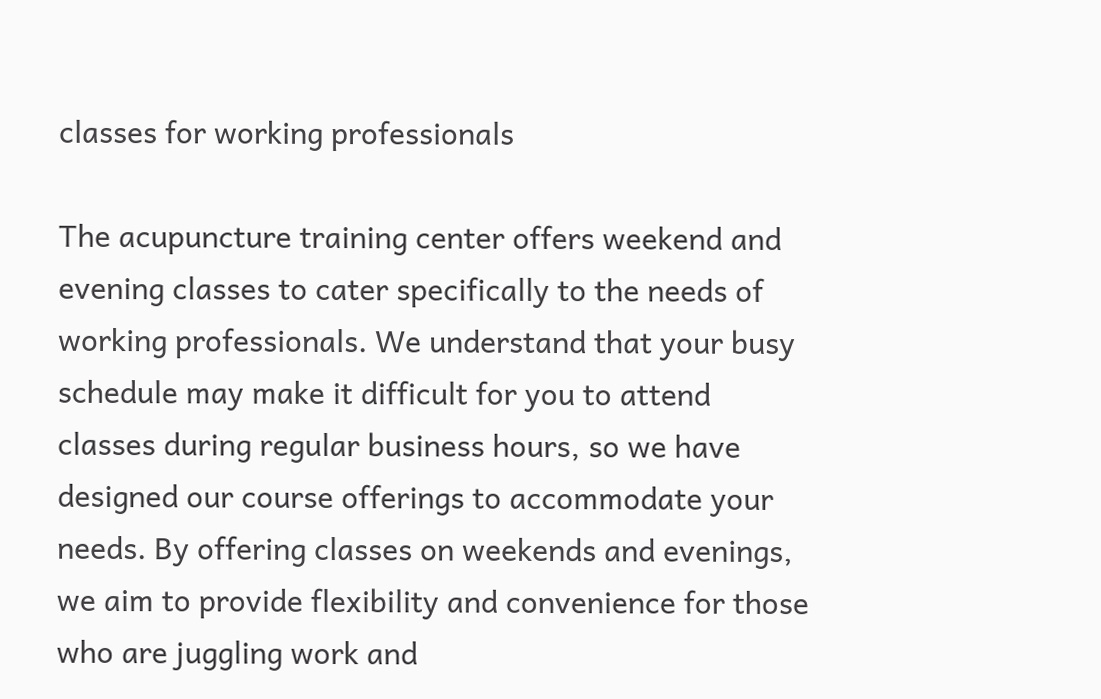classes for working professionals

The acupuncture training center offers weekend and evening classes to cater specifically to the needs of working professionals. We understand that your busy schedule may make it difficult for you to attend classes during regular business hours, so we have designed our course offerings to accommodate your needs. By offering classes on weekends and evenings, we aim to provide flexibility and convenience for those who are juggling work and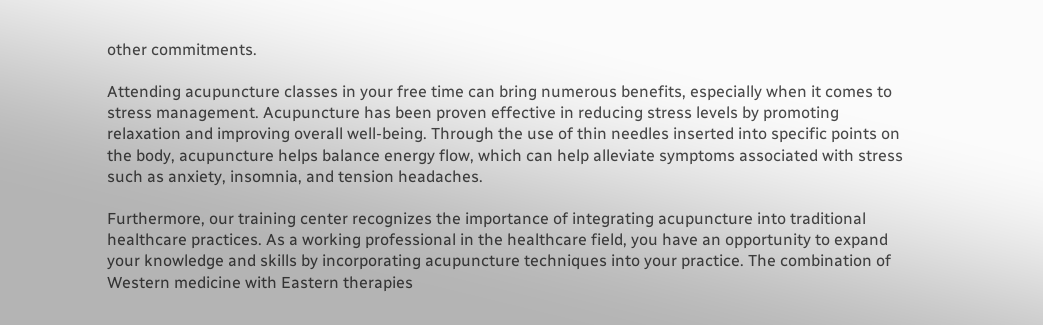other commitments.

Attending acupuncture classes in your free time can bring numerous benefits, especially when it comes to stress management. Acupuncture has been proven effective in reducing stress levels by promoting relaxation and improving overall well-being. Through the use of thin needles inserted into specific points on the body, acupuncture helps balance energy flow, which can help alleviate symptoms associated with stress such as anxiety, insomnia, and tension headaches.

Furthermore, our training center recognizes the importance of integrating acupuncture into traditional healthcare practices. As a working professional in the healthcare field, you have an opportunity to expand your knowledge and skills by incorporating acupuncture techniques into your practice. The combination of Western medicine with Eastern therapies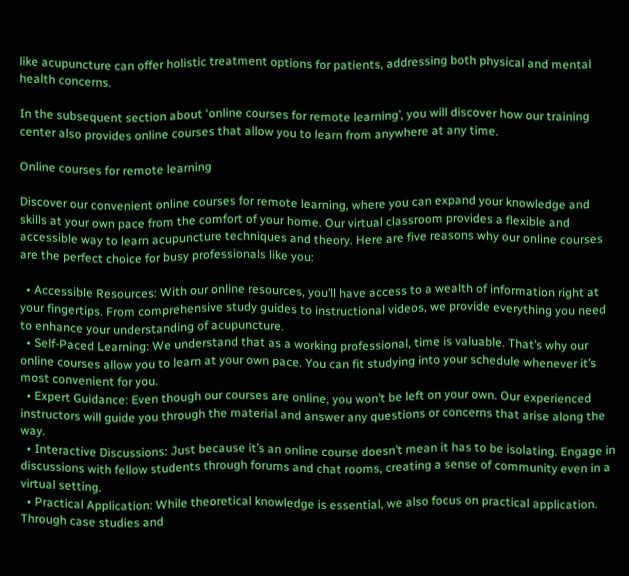like acupuncture can offer holistic treatment options for patients, addressing both physical and mental health concerns.

In the subsequent section about ‘online courses for remote learning’, you will discover how our training center also provides online courses that allow you to learn from anywhere at any time.

Online courses for remote learning

Discover our convenient online courses for remote learning, where you can expand your knowledge and skills at your own pace from the comfort of your home. Our virtual classroom provides a flexible and accessible way to learn acupuncture techniques and theory. Here are five reasons why our online courses are the perfect choice for busy professionals like you:

  • Accessible Resources: With our online resources, you’ll have access to a wealth of information right at your fingertips. From comprehensive study guides to instructional videos, we provide everything you need to enhance your understanding of acupuncture.
  • Self-Paced Learning: We understand that as a working professional, time is valuable. That’s why our online courses allow you to learn at your own pace. You can fit studying into your schedule whenever it’s most convenient for you.
  • Expert Guidance: Even though our courses are online, you won’t be left on your own. Our experienced instructors will guide you through the material and answer any questions or concerns that arise along the way.
  • Interactive Discussions: Just because it’s an online course doesn’t mean it has to be isolating. Engage in discussions with fellow students through forums and chat rooms, creating a sense of community even in a virtual setting.
  • Practical Application: While theoretical knowledge is essential, we also focus on practical application. Through case studies and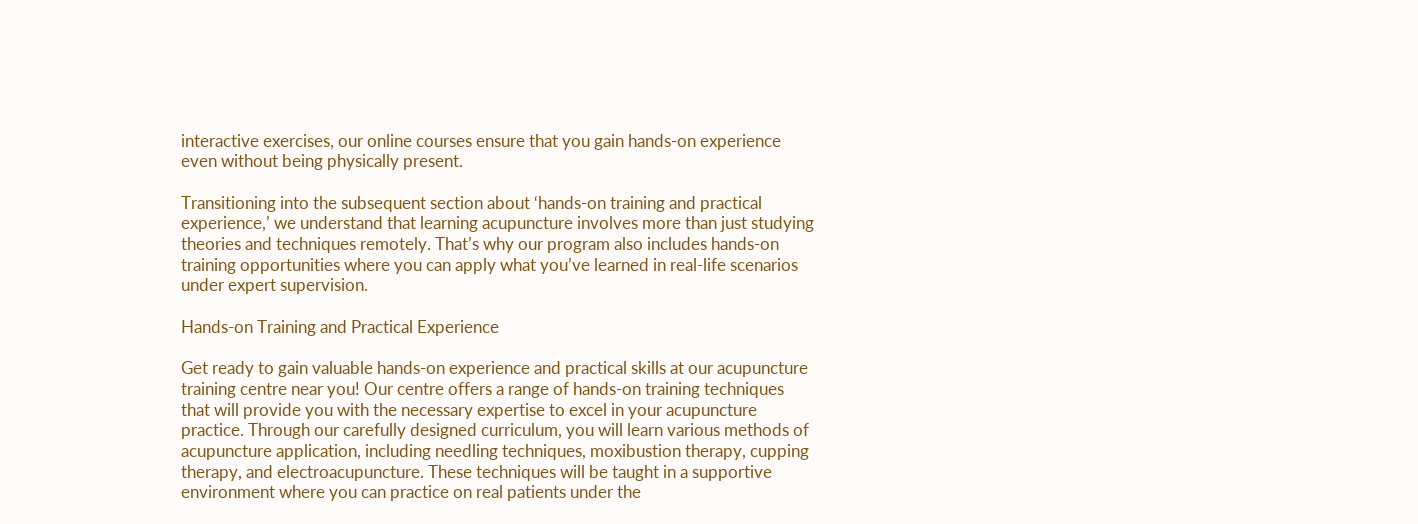interactive exercises, our online courses ensure that you gain hands-on experience even without being physically present.

Transitioning into the subsequent section about ‘hands-on training and practical experience,’ we understand that learning acupuncture involves more than just studying theories and techniques remotely. That’s why our program also includes hands-on training opportunities where you can apply what you’ve learned in real-life scenarios under expert supervision.

Hands-on Training and Practical Experience

Get ready to gain valuable hands-on experience and practical skills at our acupuncture training centre near you! Our centre offers a range of hands-on training techniques that will provide you with the necessary expertise to excel in your acupuncture practice. Through our carefully designed curriculum, you will learn various methods of acupuncture application, including needling techniques, moxibustion therapy, cupping therapy, and electroacupuncture. These techniques will be taught in a supportive environment where you can practice on real patients under the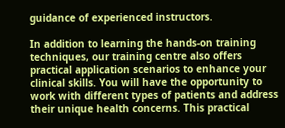guidance of experienced instructors.

In addition to learning the hands-on training techniques, our training centre also offers practical application scenarios to enhance your clinical skills. You will have the opportunity to work with different types of patients and address their unique health concerns. This practical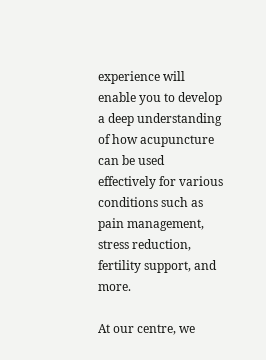experience will enable you to develop a deep understanding of how acupuncture can be used effectively for various conditions such as pain management, stress reduction, fertility support, and more.

At our centre, we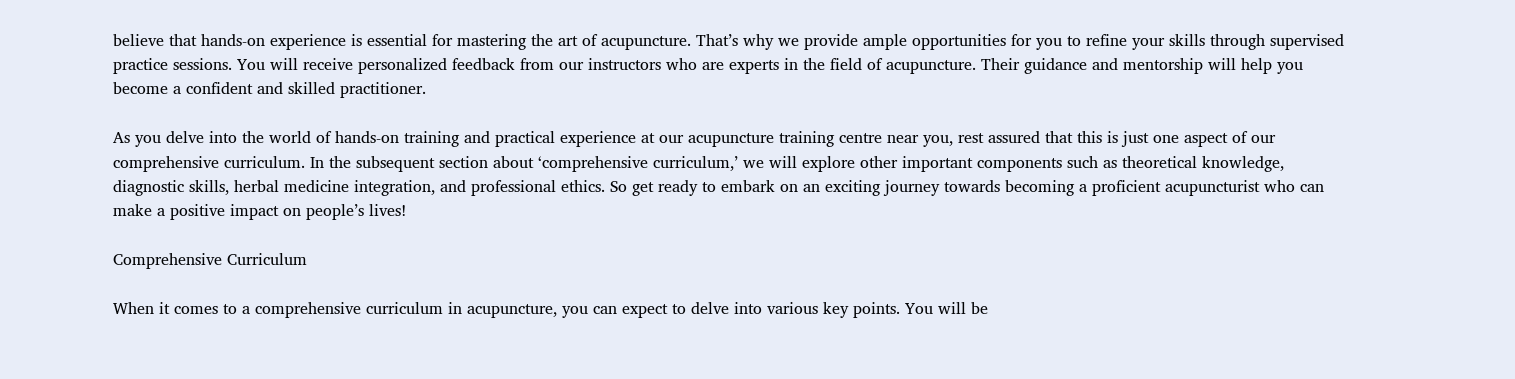believe that hands-on experience is essential for mastering the art of acupuncture. That’s why we provide ample opportunities for you to refine your skills through supervised practice sessions. You will receive personalized feedback from our instructors who are experts in the field of acupuncture. Their guidance and mentorship will help you become a confident and skilled practitioner.

As you delve into the world of hands-on training and practical experience at our acupuncture training centre near you, rest assured that this is just one aspect of our comprehensive curriculum. In the subsequent section about ‘comprehensive curriculum,’ we will explore other important components such as theoretical knowledge, diagnostic skills, herbal medicine integration, and professional ethics. So get ready to embark on an exciting journey towards becoming a proficient acupuncturist who can make a positive impact on people’s lives!

Comprehensive Curriculum

When it comes to a comprehensive curriculum in acupuncture, you can expect to delve into various key points. You will be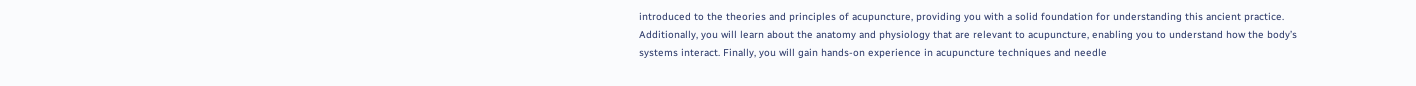introduced to the theories and principles of acupuncture, providing you with a solid foundation for understanding this ancient practice. Additionally, you will learn about the anatomy and physiology that are relevant to acupuncture, enabling you to understand how the body’s systems interact. Finally, you will gain hands-on experience in acupuncture techniques and needle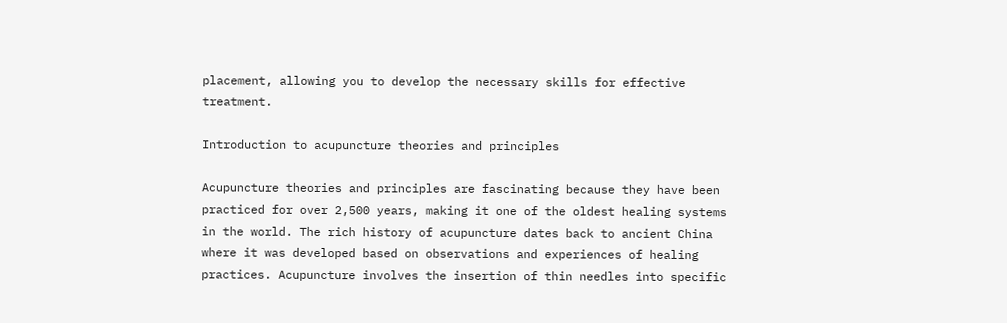placement, allowing you to develop the necessary skills for effective treatment.

Introduction to acupuncture theories and principles

Acupuncture theories and principles are fascinating because they have been practiced for over 2,500 years, making it one of the oldest healing systems in the world. The rich history of acupuncture dates back to ancient China where it was developed based on observations and experiences of healing practices. Acupuncture involves the insertion of thin needles into specific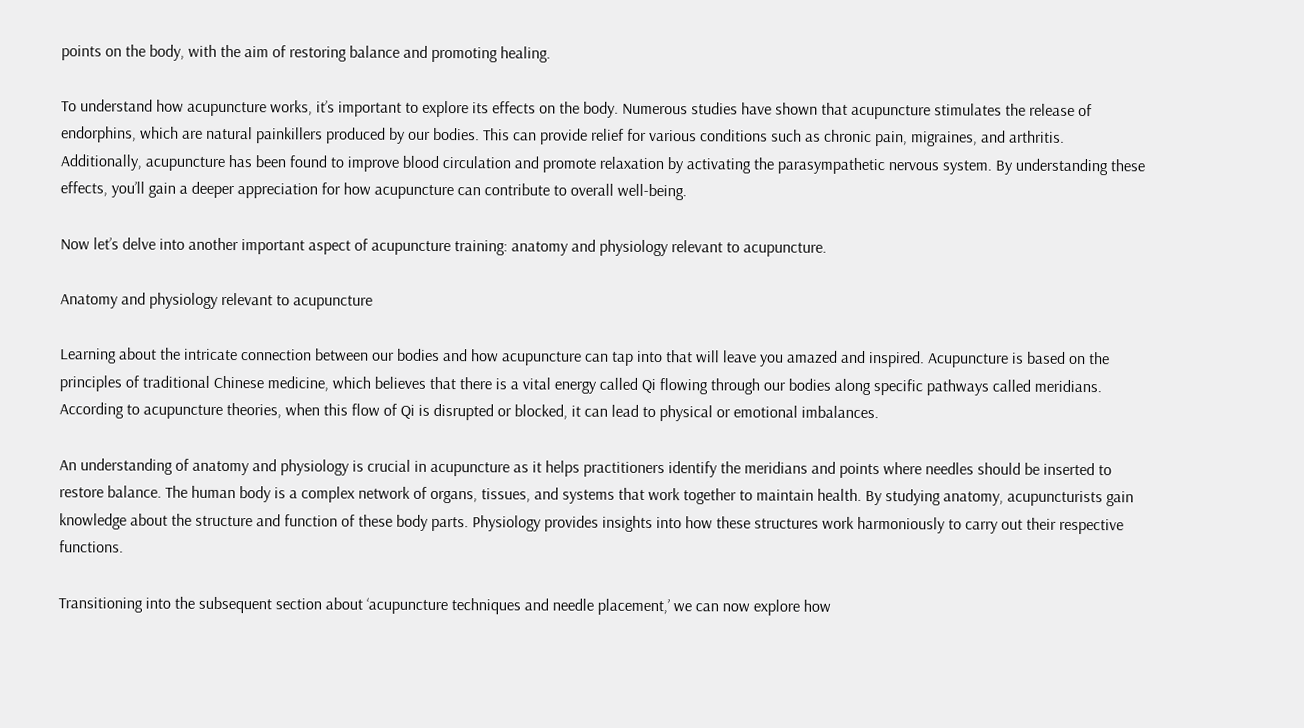points on the body, with the aim of restoring balance and promoting healing.

To understand how acupuncture works, it’s important to explore its effects on the body. Numerous studies have shown that acupuncture stimulates the release of endorphins, which are natural painkillers produced by our bodies. This can provide relief for various conditions such as chronic pain, migraines, and arthritis. Additionally, acupuncture has been found to improve blood circulation and promote relaxation by activating the parasympathetic nervous system. By understanding these effects, you’ll gain a deeper appreciation for how acupuncture can contribute to overall well-being.

Now let’s delve into another important aspect of acupuncture training: anatomy and physiology relevant to acupuncture.

Anatomy and physiology relevant to acupuncture

Learning about the intricate connection between our bodies and how acupuncture can tap into that will leave you amazed and inspired. Acupuncture is based on the principles of traditional Chinese medicine, which believes that there is a vital energy called Qi flowing through our bodies along specific pathways called meridians. According to acupuncture theories, when this flow of Qi is disrupted or blocked, it can lead to physical or emotional imbalances.

An understanding of anatomy and physiology is crucial in acupuncture as it helps practitioners identify the meridians and points where needles should be inserted to restore balance. The human body is a complex network of organs, tissues, and systems that work together to maintain health. By studying anatomy, acupuncturists gain knowledge about the structure and function of these body parts. Physiology provides insights into how these structures work harmoniously to carry out their respective functions.

Transitioning into the subsequent section about ‘acupuncture techniques and needle placement,’ we can now explore how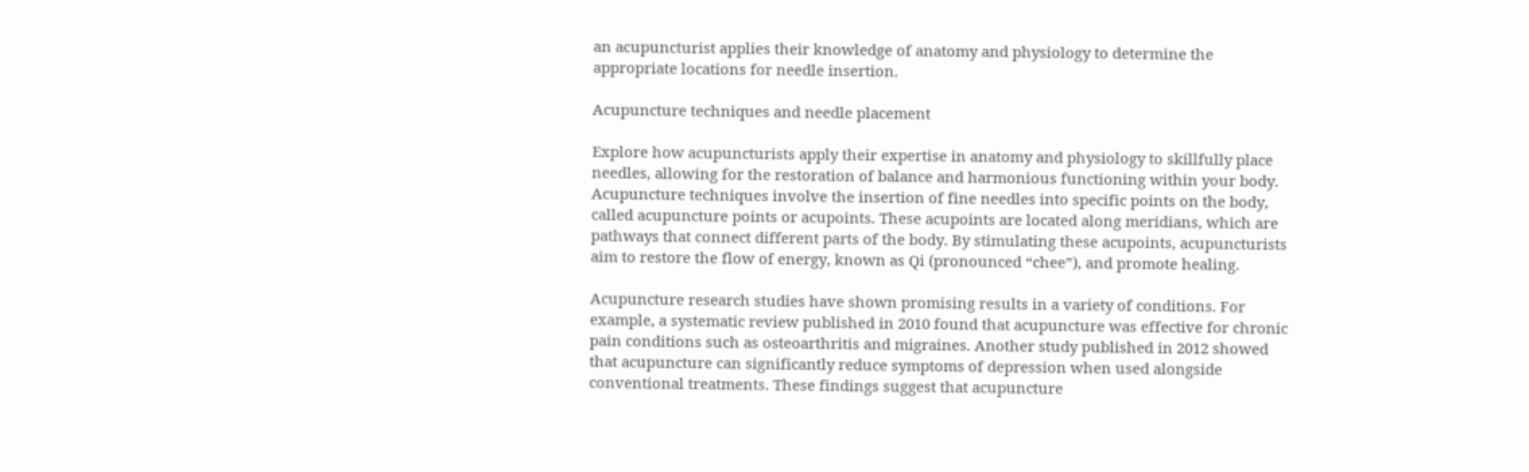an acupuncturist applies their knowledge of anatomy and physiology to determine the appropriate locations for needle insertion.

Acupuncture techniques and needle placement

Explore how acupuncturists apply their expertise in anatomy and physiology to skillfully place needles, allowing for the restoration of balance and harmonious functioning within your body. Acupuncture techniques involve the insertion of fine needles into specific points on the body, called acupuncture points or acupoints. These acupoints are located along meridians, which are pathways that connect different parts of the body. By stimulating these acupoints, acupuncturists aim to restore the flow of energy, known as Qi (pronounced “chee”), and promote healing.

Acupuncture research studies have shown promising results in a variety of conditions. For example, a systematic review published in 2010 found that acupuncture was effective for chronic pain conditions such as osteoarthritis and migraines. Another study published in 2012 showed that acupuncture can significantly reduce symptoms of depression when used alongside conventional treatments. These findings suggest that acupuncture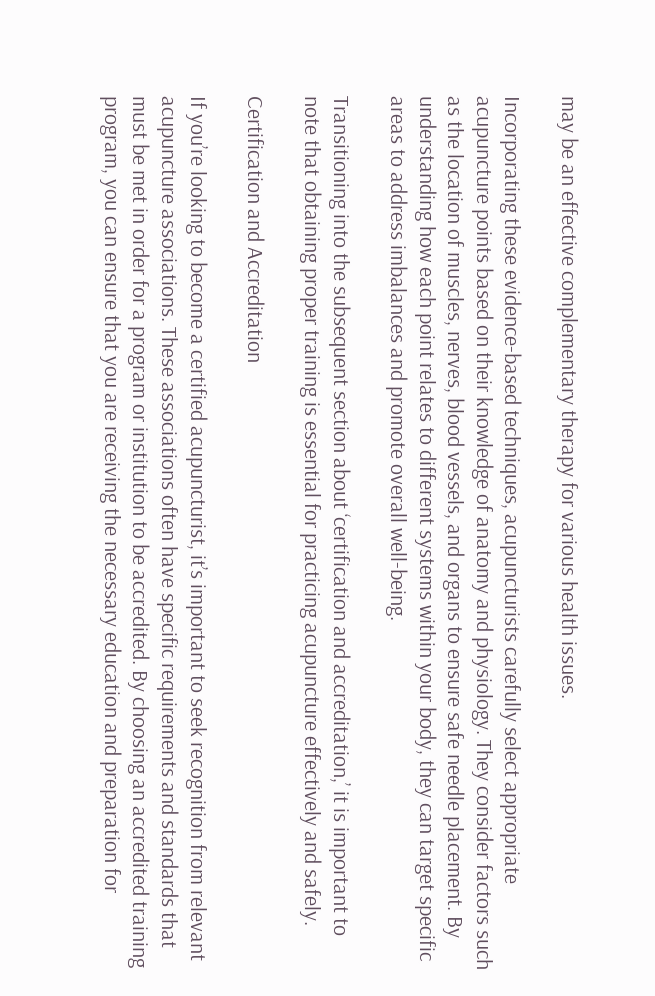may be an effective complementary therapy for various health issues.

Incorporating these evidence-based techniques, acupuncturists carefully select appropriate acupuncture points based on their knowledge of anatomy and physiology. They consider factors such as the location of muscles, nerves, blood vessels, and organs to ensure safe needle placement. By understanding how each point relates to different systems within your body, they can target specific areas to address imbalances and promote overall well-being.

Transitioning into the subsequent section about ‘certification and accreditation,’ it is important to note that obtaining proper training is essential for practicing acupuncture effectively and safely.

Certification and Accreditation

If you’re looking to become a certified acupuncturist, it’s important to seek recognition from relevant acupuncture associations. These associations often have specific requirements and standards that must be met in order for a program or institution to be accredited. By choosing an accredited training program, you can ensure that you are receiving the necessary education and preparation for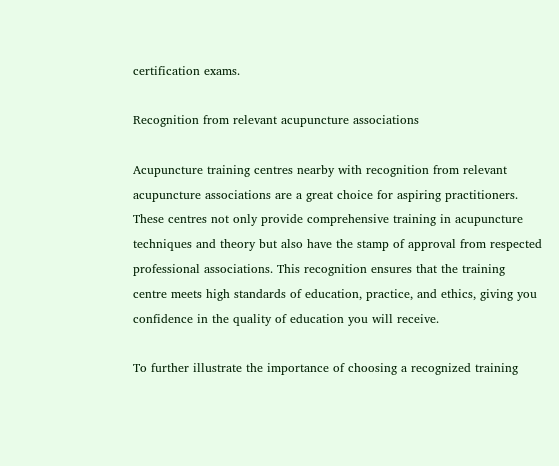certification exams.

Recognition from relevant acupuncture associations

Acupuncture training centres nearby with recognition from relevant acupuncture associations are a great choice for aspiring practitioners. These centres not only provide comprehensive training in acupuncture techniques and theory but also have the stamp of approval from respected professional associations. This recognition ensures that the training centre meets high standards of education, practice, and ethics, giving you confidence in the quality of education you will receive.

To further illustrate the importance of choosing a recognized training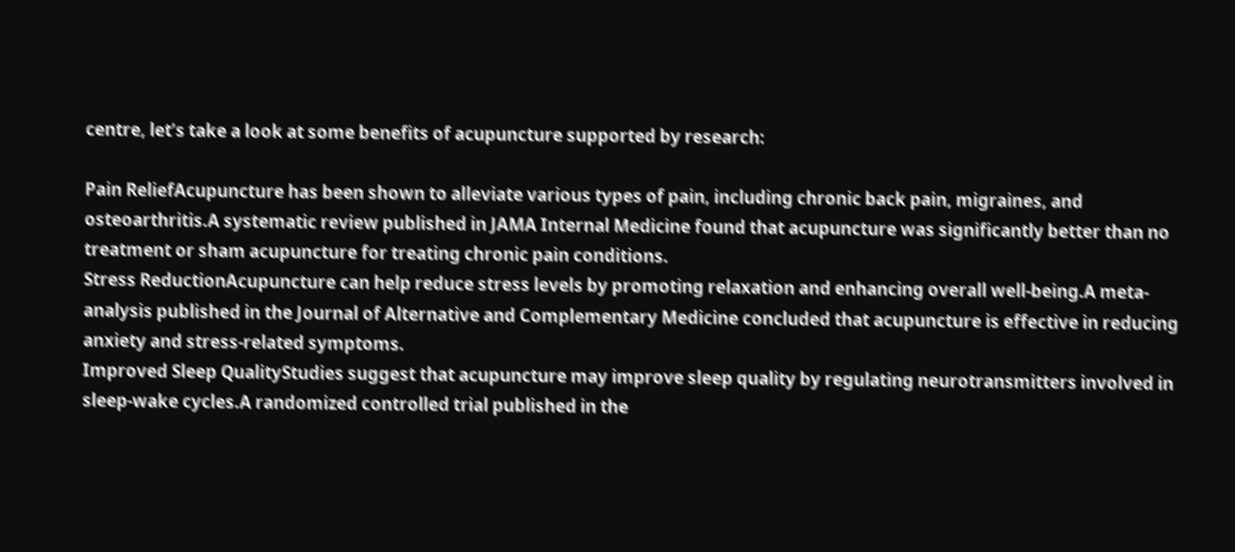centre, let’s take a look at some benefits of acupuncture supported by research:

Pain ReliefAcupuncture has been shown to alleviate various types of pain, including chronic back pain, migraines, and osteoarthritis.A systematic review published in JAMA Internal Medicine found that acupuncture was significantly better than no treatment or sham acupuncture for treating chronic pain conditions.
Stress ReductionAcupuncture can help reduce stress levels by promoting relaxation and enhancing overall well-being.A meta-analysis published in the Journal of Alternative and Complementary Medicine concluded that acupuncture is effective in reducing anxiety and stress-related symptoms.
Improved Sleep QualityStudies suggest that acupuncture may improve sleep quality by regulating neurotransmitters involved in sleep-wake cycles.A randomized controlled trial published in the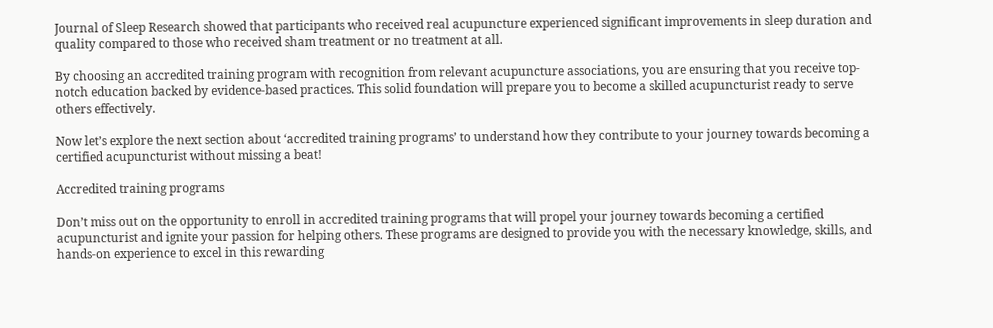Journal of Sleep Research showed that participants who received real acupuncture experienced significant improvements in sleep duration and quality compared to those who received sham treatment or no treatment at all.

By choosing an accredited training program with recognition from relevant acupuncture associations, you are ensuring that you receive top-notch education backed by evidence-based practices. This solid foundation will prepare you to become a skilled acupuncturist ready to serve others effectively.

Now let’s explore the next section about ‘accredited training programs’ to understand how they contribute to your journey towards becoming a certified acupuncturist without missing a beat!

Accredited training programs

Don’t miss out on the opportunity to enroll in accredited training programs that will propel your journey towards becoming a certified acupuncturist and ignite your passion for helping others. These programs are designed to provide you with the necessary knowledge, skills, and hands-on experience to excel in this rewarding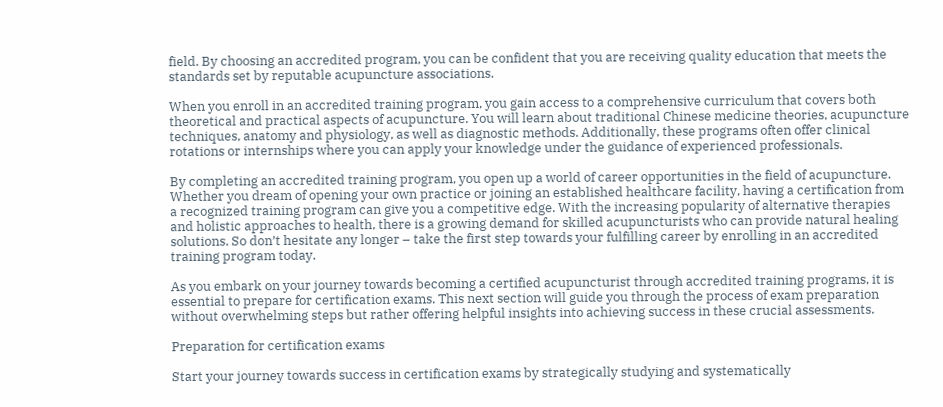field. By choosing an accredited program, you can be confident that you are receiving quality education that meets the standards set by reputable acupuncture associations.

When you enroll in an accredited training program, you gain access to a comprehensive curriculum that covers both theoretical and practical aspects of acupuncture. You will learn about traditional Chinese medicine theories, acupuncture techniques, anatomy and physiology, as well as diagnostic methods. Additionally, these programs often offer clinical rotations or internships where you can apply your knowledge under the guidance of experienced professionals.

By completing an accredited training program, you open up a world of career opportunities in the field of acupuncture. Whether you dream of opening your own practice or joining an established healthcare facility, having a certification from a recognized training program can give you a competitive edge. With the increasing popularity of alternative therapies and holistic approaches to health, there is a growing demand for skilled acupuncturists who can provide natural healing solutions. So don’t hesitate any longer – take the first step towards your fulfilling career by enrolling in an accredited training program today.

As you embark on your journey towards becoming a certified acupuncturist through accredited training programs, it is essential to prepare for certification exams. This next section will guide you through the process of exam preparation without overwhelming steps but rather offering helpful insights into achieving success in these crucial assessments.

Preparation for certification exams

Start your journey towards success in certification exams by strategically studying and systematically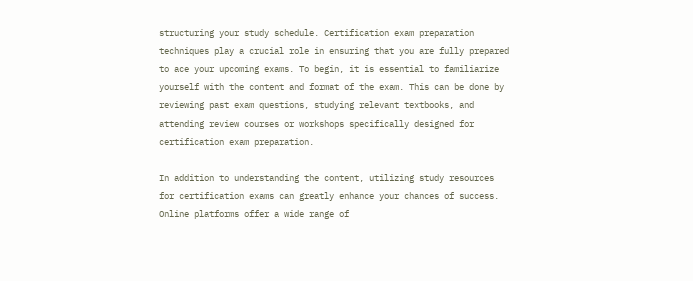structuring your study schedule. Certification exam preparation techniques play a crucial role in ensuring that you are fully prepared to ace your upcoming exams. To begin, it is essential to familiarize yourself with the content and format of the exam. This can be done by reviewing past exam questions, studying relevant textbooks, and attending review courses or workshops specifically designed for certification exam preparation.

In addition to understanding the content, utilizing study resources for certification exams can greatly enhance your chances of success. Online platforms offer a wide range of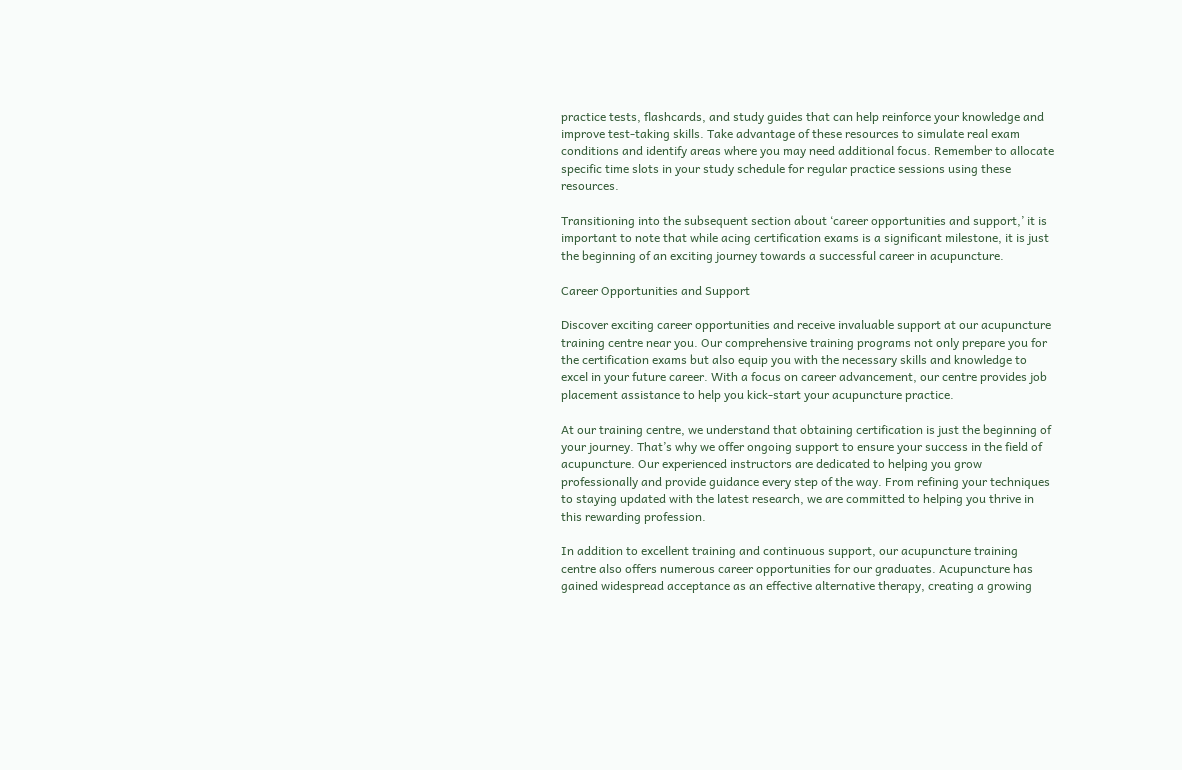practice tests, flashcards, and study guides that can help reinforce your knowledge and improve test-taking skills. Take advantage of these resources to simulate real exam conditions and identify areas where you may need additional focus. Remember to allocate specific time slots in your study schedule for regular practice sessions using these resources.

Transitioning into the subsequent section about ‘career opportunities and support,’ it is important to note that while acing certification exams is a significant milestone, it is just the beginning of an exciting journey towards a successful career in acupuncture.

Career Opportunities and Support

Discover exciting career opportunities and receive invaluable support at our acupuncture training centre near you. Our comprehensive training programs not only prepare you for the certification exams but also equip you with the necessary skills and knowledge to excel in your future career. With a focus on career advancement, our centre provides job placement assistance to help you kick-start your acupuncture practice.

At our training centre, we understand that obtaining certification is just the beginning of your journey. That’s why we offer ongoing support to ensure your success in the field of acupuncture. Our experienced instructors are dedicated to helping you grow professionally and provide guidance every step of the way. From refining your techniques to staying updated with the latest research, we are committed to helping you thrive in this rewarding profession.

In addition to excellent training and continuous support, our acupuncture training centre also offers numerous career opportunities for our graduates. Acupuncture has gained widespread acceptance as an effective alternative therapy, creating a growing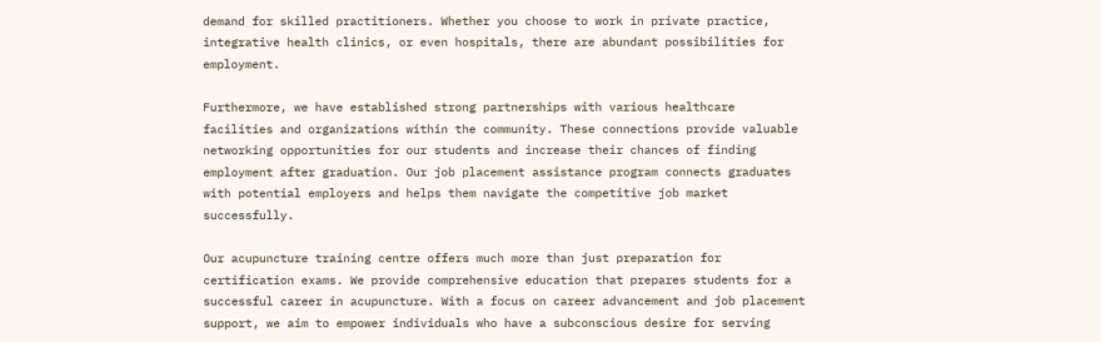demand for skilled practitioners. Whether you choose to work in private practice, integrative health clinics, or even hospitals, there are abundant possibilities for employment.

Furthermore, we have established strong partnerships with various healthcare facilities and organizations within the community. These connections provide valuable networking opportunities for our students and increase their chances of finding employment after graduation. Our job placement assistance program connects graduates with potential employers and helps them navigate the competitive job market successfully.

Our acupuncture training centre offers much more than just preparation for certification exams. We provide comprehensive education that prepares students for a successful career in acupuncture. With a focus on career advancement and job placement support, we aim to empower individuals who have a subconscious desire for serving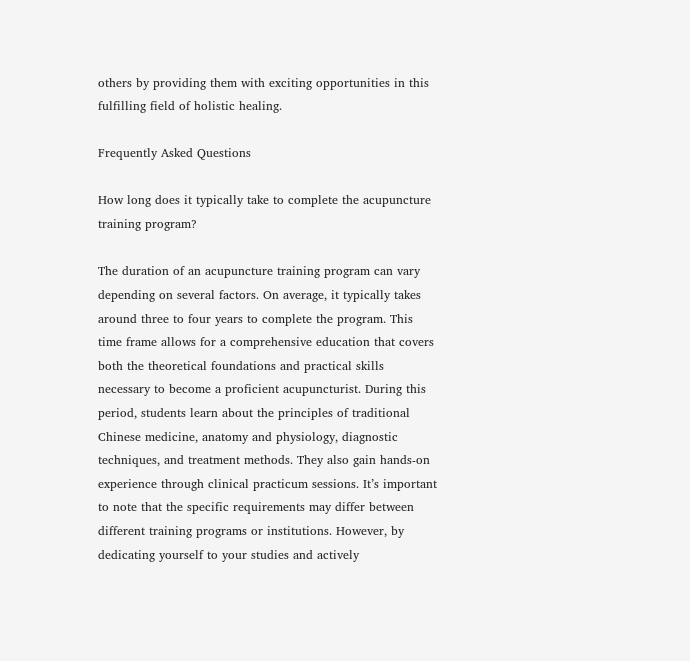others by providing them with exciting opportunities in this fulfilling field of holistic healing.

Frequently Asked Questions

How long does it typically take to complete the acupuncture training program?

The duration of an acupuncture training program can vary depending on several factors. On average, it typically takes around three to four years to complete the program. This time frame allows for a comprehensive education that covers both the theoretical foundations and practical skills necessary to become a proficient acupuncturist. During this period, students learn about the principles of traditional Chinese medicine, anatomy and physiology, diagnostic techniques, and treatment methods. They also gain hands-on experience through clinical practicum sessions. It’s important to note that the specific requirements may differ between different training programs or institutions. However, by dedicating yourself to your studies and actively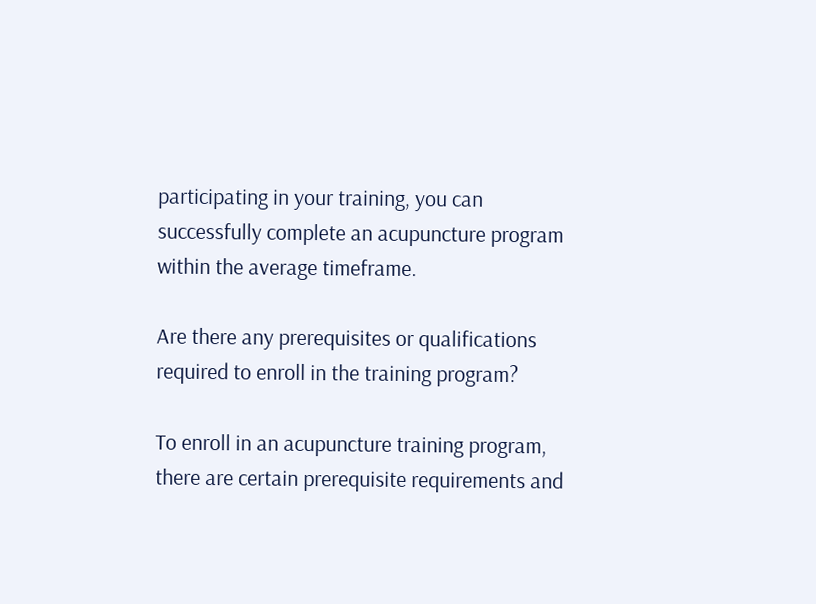participating in your training, you can successfully complete an acupuncture program within the average timeframe.

Are there any prerequisites or qualifications required to enroll in the training program?

To enroll in an acupuncture training program, there are certain prerequisite requirements and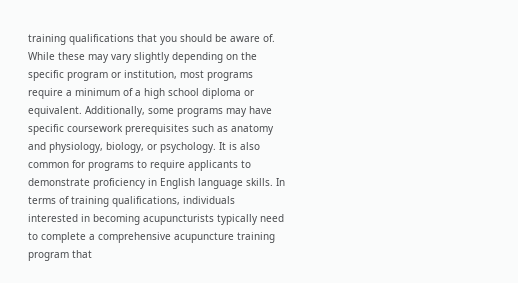training qualifications that you should be aware of. While these may vary slightly depending on the specific program or institution, most programs require a minimum of a high school diploma or equivalent. Additionally, some programs may have specific coursework prerequisites such as anatomy and physiology, biology, or psychology. It is also common for programs to require applicants to demonstrate proficiency in English language skills. In terms of training qualifications, individuals interested in becoming acupuncturists typically need to complete a comprehensive acupuncture training program that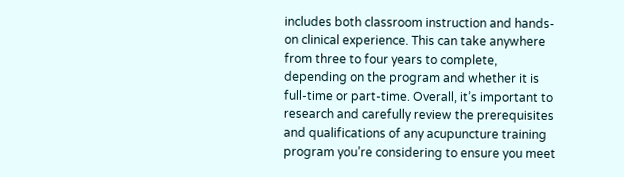includes both classroom instruction and hands-on clinical experience. This can take anywhere from three to four years to complete, depending on the program and whether it is full-time or part-time. Overall, it’s important to research and carefully review the prerequisites and qualifications of any acupuncture training program you’re considering to ensure you meet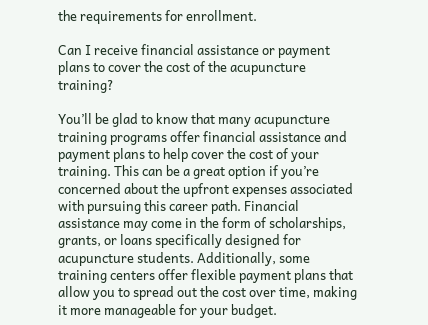the requirements for enrollment.

Can I receive financial assistance or payment plans to cover the cost of the acupuncture training?

You’ll be glad to know that many acupuncture training programs offer financial assistance and payment plans to help cover the cost of your training. This can be a great option if you’re concerned about the upfront expenses associated with pursuing this career path. Financial assistance may come in the form of scholarships, grants, or loans specifically designed for acupuncture students. Additionally, some training centers offer flexible payment plans that allow you to spread out the cost over time, making it more manageable for your budget.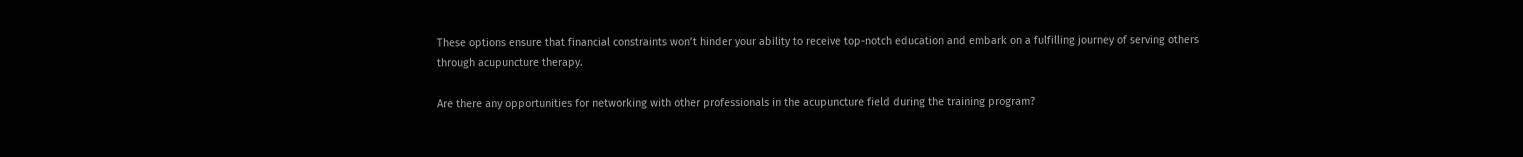These options ensure that financial constraints won’t hinder your ability to receive top-notch education and embark on a fulfilling journey of serving others through acupuncture therapy.

Are there any opportunities for networking with other professionals in the acupuncture field during the training program?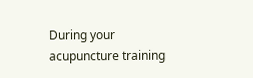During your acupuncture training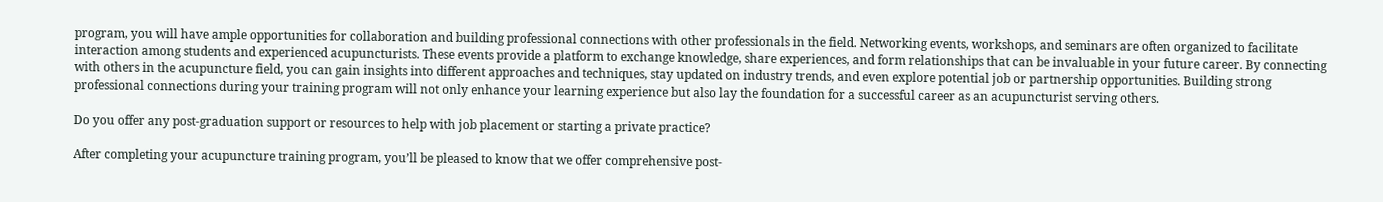program, you will have ample opportunities for collaboration and building professional connections with other professionals in the field. Networking events, workshops, and seminars are often organized to facilitate interaction among students and experienced acupuncturists. These events provide a platform to exchange knowledge, share experiences, and form relationships that can be invaluable in your future career. By connecting with others in the acupuncture field, you can gain insights into different approaches and techniques, stay updated on industry trends, and even explore potential job or partnership opportunities. Building strong professional connections during your training program will not only enhance your learning experience but also lay the foundation for a successful career as an acupuncturist serving others.

Do you offer any post-graduation support or resources to help with job placement or starting a private practice?

After completing your acupuncture training program, you’ll be pleased to know that we offer comprehensive post-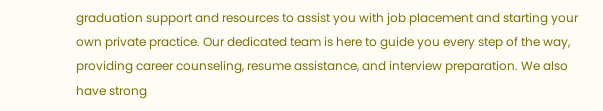graduation support and resources to assist you with job placement and starting your own private practice. Our dedicated team is here to guide you every step of the way, providing career counseling, resume assistance, and interview preparation. We also have strong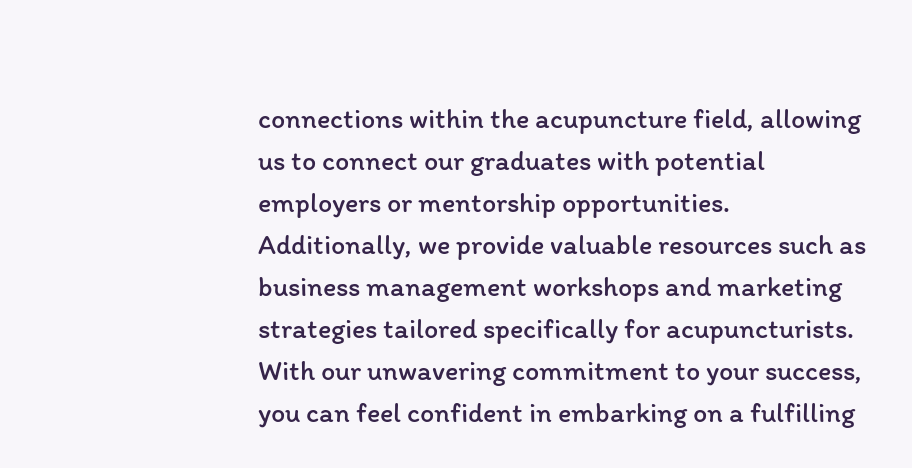connections within the acupuncture field, allowing us to connect our graduates with potential employers or mentorship opportunities. Additionally, we provide valuable resources such as business management workshops and marketing strategies tailored specifically for acupuncturists. With our unwavering commitment to your success, you can feel confident in embarking on a fulfilling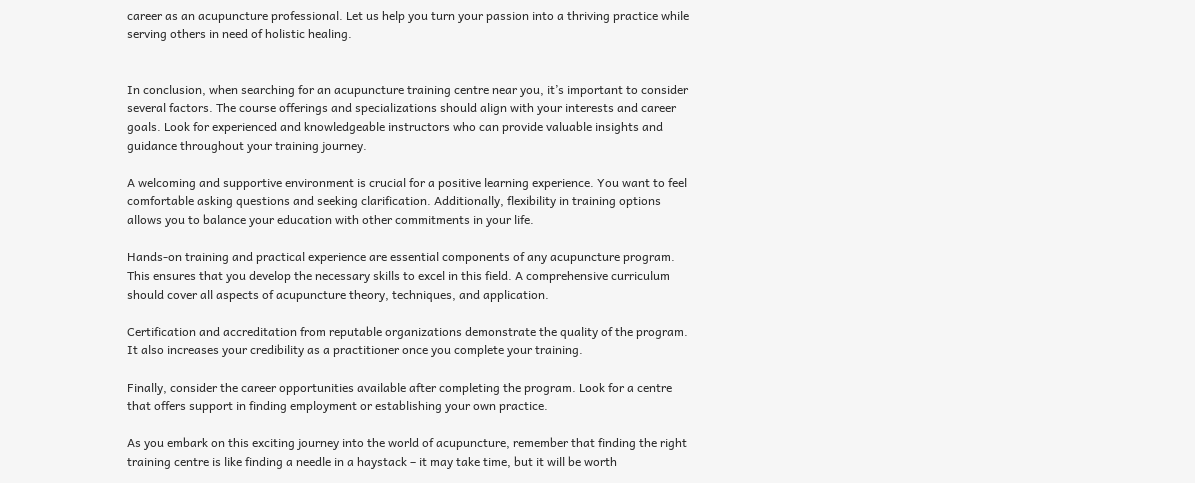career as an acupuncture professional. Let us help you turn your passion into a thriving practice while serving others in need of holistic healing.


In conclusion, when searching for an acupuncture training centre near you, it’s important to consider several factors. The course offerings and specializations should align with your interests and career goals. Look for experienced and knowledgeable instructors who can provide valuable insights and guidance throughout your training journey.

A welcoming and supportive environment is crucial for a positive learning experience. You want to feel comfortable asking questions and seeking clarification. Additionally, flexibility in training options allows you to balance your education with other commitments in your life.

Hands-on training and practical experience are essential components of any acupuncture program. This ensures that you develop the necessary skills to excel in this field. A comprehensive curriculum should cover all aspects of acupuncture theory, techniques, and application.

Certification and accreditation from reputable organizations demonstrate the quality of the program. It also increases your credibility as a practitioner once you complete your training.

Finally, consider the career opportunities available after completing the program. Look for a centre that offers support in finding employment or establishing your own practice.

As you embark on this exciting journey into the world of acupuncture, remember that finding the right training centre is like finding a needle in a haystack – it may take time, but it will be worth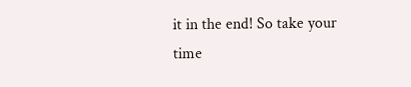it in the end! So take your time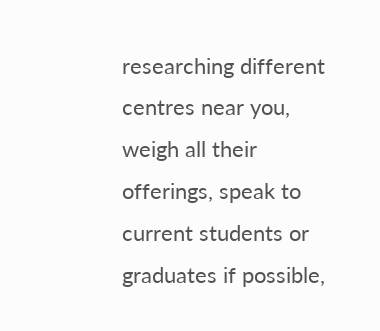researching different centres near you, weigh all their offerings, speak to current students or graduates if possible,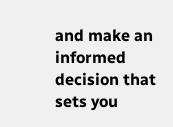and make an informed decision that sets you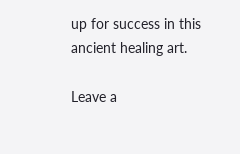up for success in this ancient healing art.

Leave a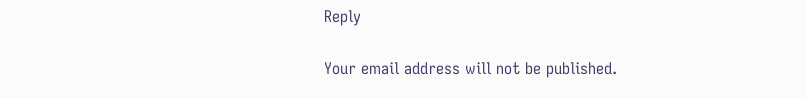Reply

Your email address will not be published.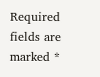Required fields are marked *